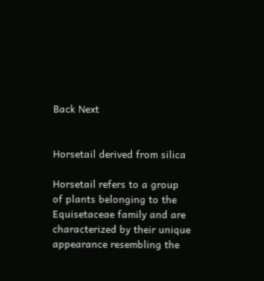Back Next


Horsetail derived from silica

Horsetail refers to a group of plants belonging to the Equisetaceae family and are characterized by their unique appearance resembling the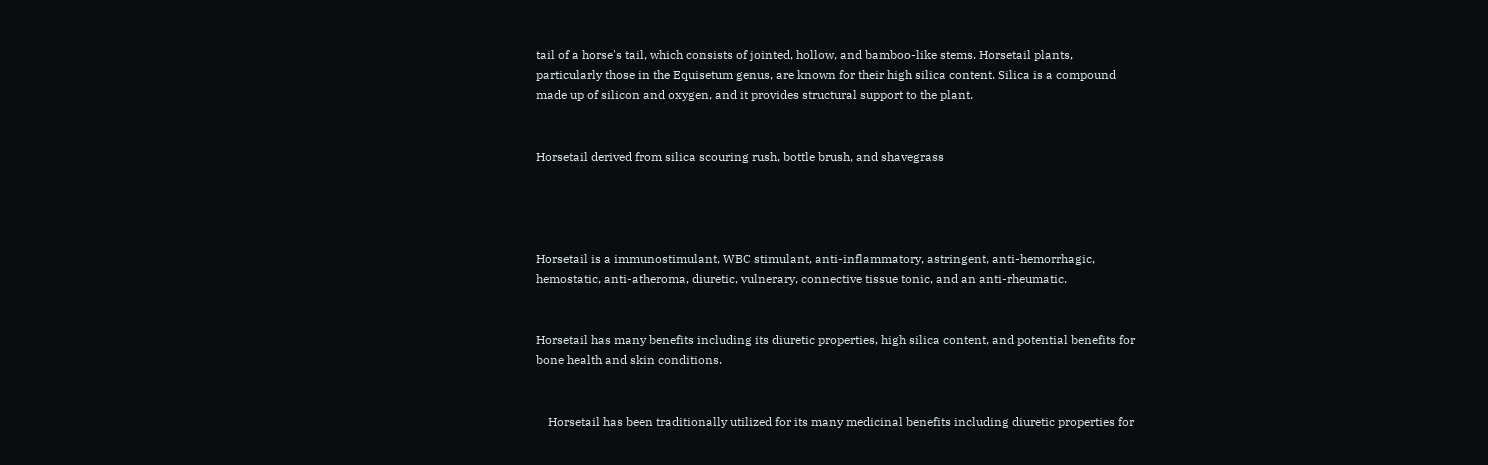tail of a horse's tail, which consists of jointed, hollow, and bamboo-like stems. Horsetail plants, particularly those in the Equisetum genus, are known for their high silica content. Silica is a compound made up of silicon and oxygen, and it provides structural support to the plant.


Horsetail derived from silica scouring rush, bottle brush, and shavegrass




Horsetail is a immunostimulant, WBC stimulant, anti-inflammatory, astringent, anti-hemorrhagic, hemostatic, anti-atheroma, diuretic, vulnerary, connective tissue tonic, and an anti-rheumatic.


Horsetail has many benefits including its diuretic properties, high silica content, and potential benefits for bone health and skin conditions.


    Horsetail has been traditionally utilized for its many medicinal benefits including diuretic properties for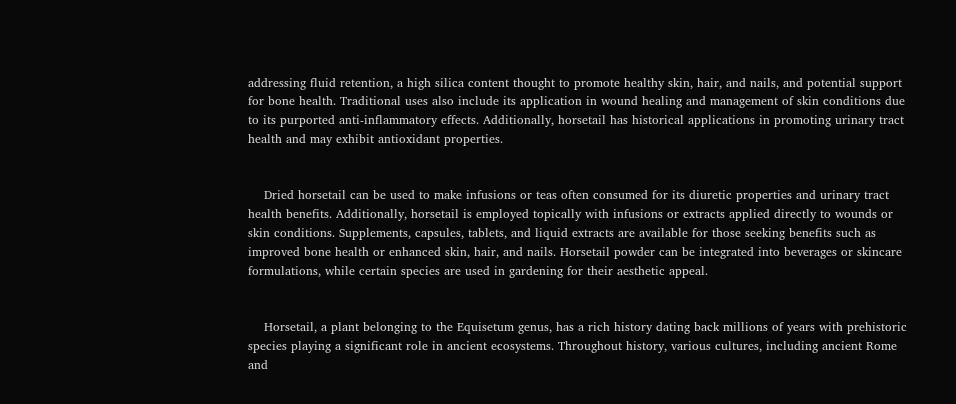addressing fluid retention, a high silica content thought to promote healthy skin, hair, and nails, and potential support for bone health. Traditional uses also include its application in wound healing and management of skin conditions due to its purported anti-inflammatory effects. Additionally, horsetail has historical applications in promoting urinary tract health and may exhibit antioxidant properties.


    Dried horsetail can be used to make infusions or teas often consumed for its diuretic properties and urinary tract health benefits. Additionally, horsetail is employed topically with infusions or extracts applied directly to wounds or skin conditions. Supplements, capsules, tablets, and liquid extracts are available for those seeking benefits such as improved bone health or enhanced skin, hair, and nails. Horsetail powder can be integrated into beverages or skincare formulations, while certain species are used in gardening for their aesthetic appeal.


    Horsetail, a plant belonging to the Equisetum genus, has a rich history dating back millions of years with prehistoric species playing a significant role in ancient ecosystems. Throughout history, various cultures, including ancient Rome and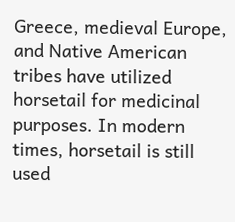Greece, medieval Europe, and Native American tribes have utilized horsetail for medicinal purposes. In modern times, horsetail is still used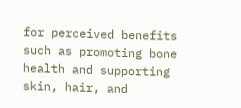for perceived benefits such as promoting bone health and supporting skin, hair, and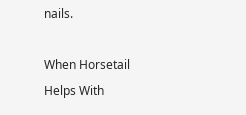nails.

When Horsetail Helps With